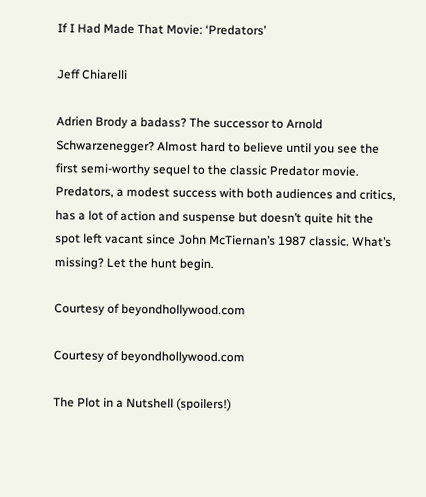If I Had Made That Movie: ‘Predators’

Jeff Chiarelli

Adrien Brody a badass? The successor to Arnold Schwarzenegger? Almost hard to believe until you see the first semi-worthy sequel to the classic Predator movie. Predators, a modest success with both audiences and critics, has a lot of action and suspense but doesn’t quite hit the spot left vacant since John McTiernan’s 1987 classic. What’s missing? Let the hunt begin.

Courtesy of beyondhollywood.com

Courtesy of beyondhollywood.com

The Plot in a Nutshell (spoilers!)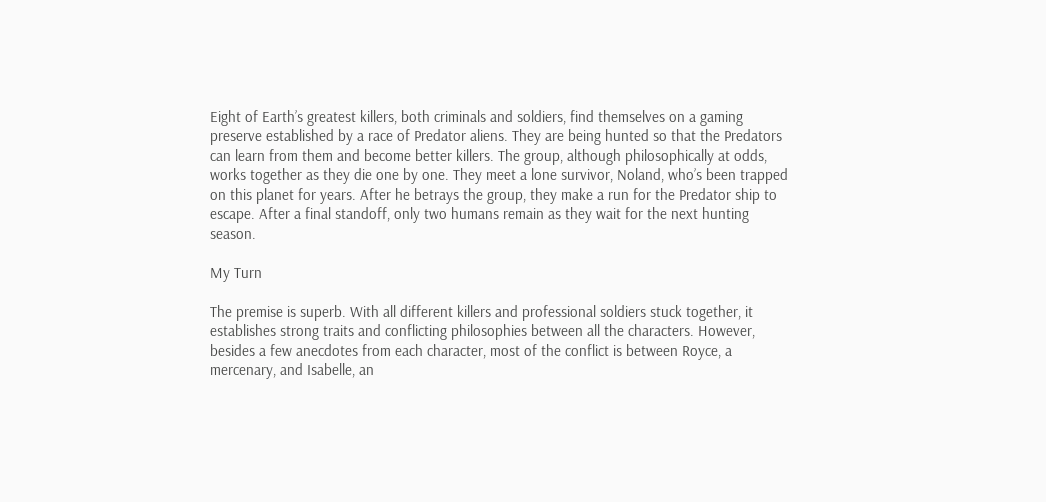Eight of Earth’s greatest killers, both criminals and soldiers, find themselves on a gaming preserve established by a race of Predator aliens. They are being hunted so that the Predators can learn from them and become better killers. The group, although philosophically at odds, works together as they die one by one. They meet a lone survivor, Noland, who’s been trapped on this planet for years. After he betrays the group, they make a run for the Predator ship to escape. After a final standoff, only two humans remain as they wait for the next hunting season.

My Turn

The premise is superb. With all different killers and professional soldiers stuck together, it establishes strong traits and conflicting philosophies between all the characters. However, besides a few anecdotes from each character, most of the conflict is between Royce, a mercenary, and Isabelle, an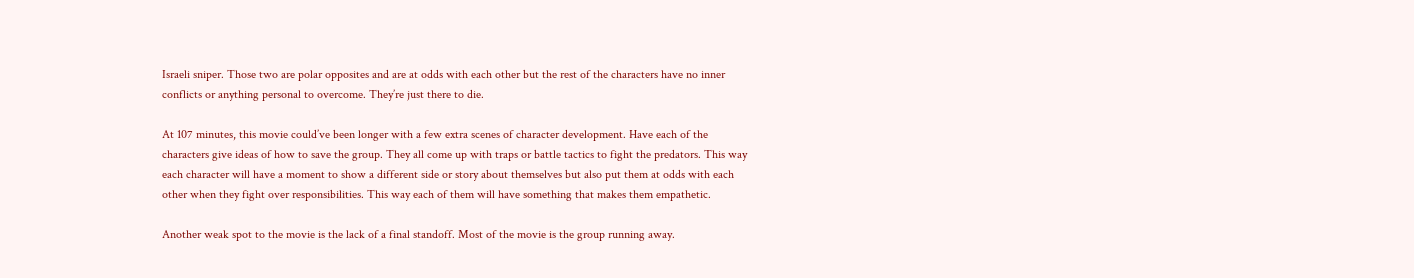Israeli sniper. Those two are polar opposites and are at odds with each other but the rest of the characters have no inner conflicts or anything personal to overcome. They’re just there to die.

At 107 minutes, this movie could’ve been longer with a few extra scenes of character development. Have each of the characters give ideas of how to save the group. They all come up with traps or battle tactics to fight the predators. This way each character will have a moment to show a different side or story about themselves but also put them at odds with each other when they fight over responsibilities. This way each of them will have something that makes them empathetic.

Another weak spot to the movie is the lack of a final standoff. Most of the movie is the group running away.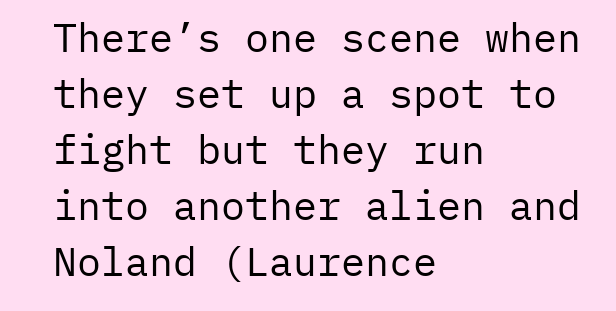There’s one scene when they set up a spot to fight but they run into another alien and Noland (Laurence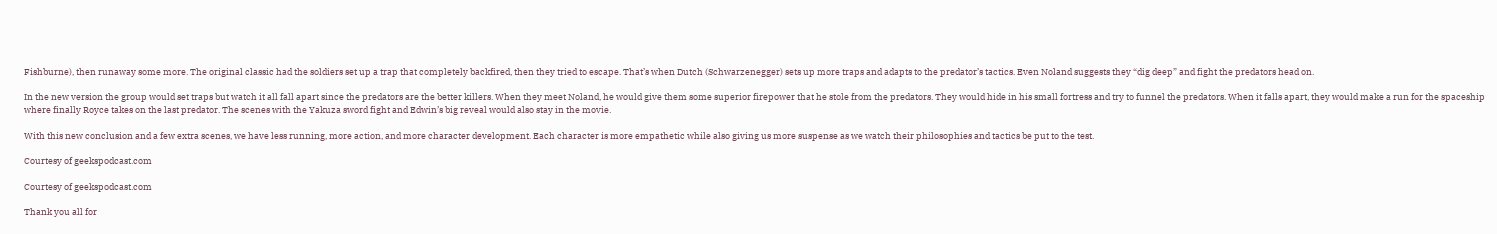Fishburne), then runaway some more. The original classic had the soldiers set up a trap that completely backfired, then they tried to escape. That’s when Dutch (Schwarzenegger) sets up more traps and adapts to the predator’s tactics. Even Noland suggests they “dig deep” and fight the predators head on.

In the new version the group would set traps but watch it all fall apart since the predators are the better killers. When they meet Noland, he would give them some superior firepower that he stole from the predators. They would hide in his small fortress and try to funnel the predators. When it falls apart, they would make a run for the spaceship where finally Royce takes on the last predator. The scenes with the Yakuza sword fight and Edwin’s big reveal would also stay in the movie.

With this new conclusion and a few extra scenes, we have less running, more action, and more character development. Each character is more empathetic while also giving us more suspense as we watch their philosophies and tactics be put to the test.

Courtesy of geekspodcast.com

Courtesy of geekspodcast.com

Thank you all for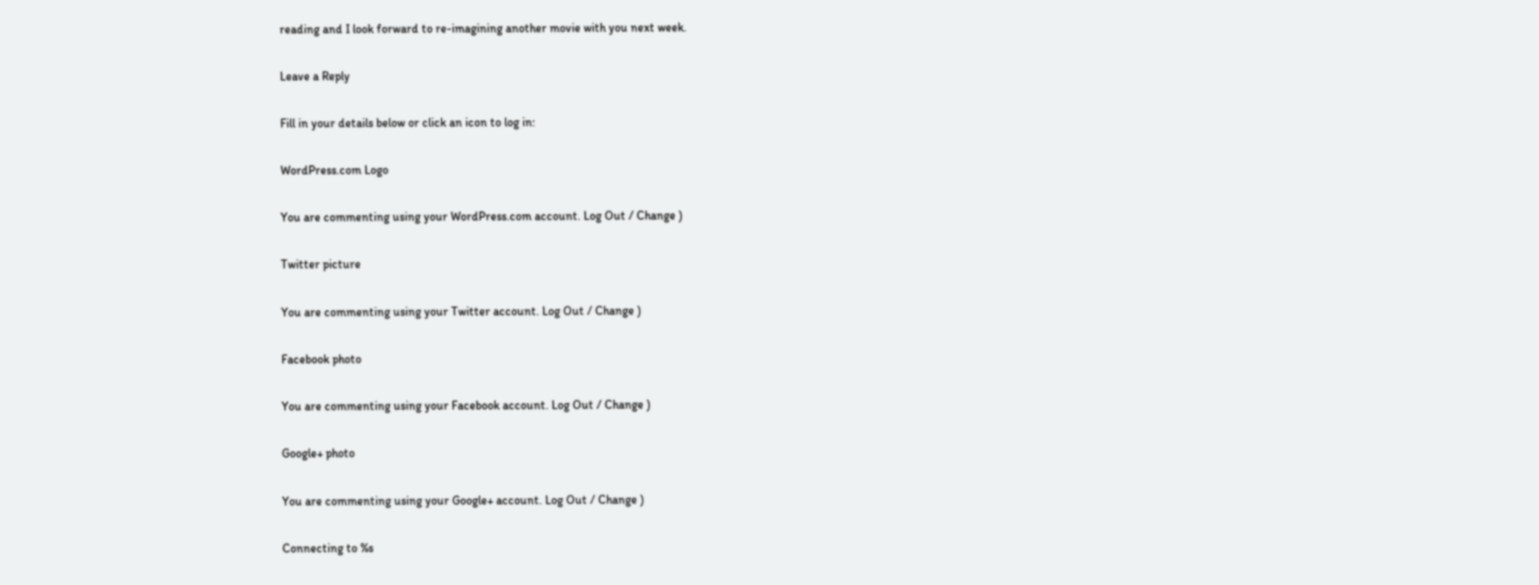reading and I look forward to re-imagining another movie with you next week.

Leave a Reply

Fill in your details below or click an icon to log in:

WordPress.com Logo

You are commenting using your WordPress.com account. Log Out / Change )

Twitter picture

You are commenting using your Twitter account. Log Out / Change )

Facebook photo

You are commenting using your Facebook account. Log Out / Change )

Google+ photo

You are commenting using your Google+ account. Log Out / Change )

Connecting to %s